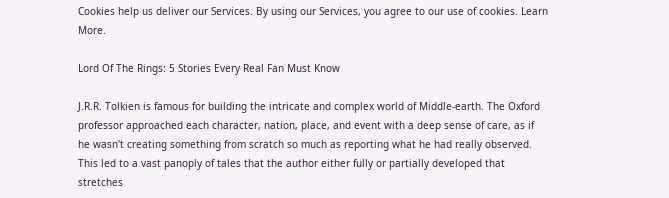Cookies help us deliver our Services. By using our Services, you agree to our use of cookies. Learn More.

Lord Of The Rings: 5 Stories Every Real Fan Must Know

J.R.R. Tolkien is famous for building the intricate and complex world of Middle-earth. The Oxford professor approached each character, nation, place, and event with a deep sense of care, as if he wasn't creating something from scratch so much as reporting what he had really observed. This led to a vast panoply of tales that the author either fully or partially developed that stretches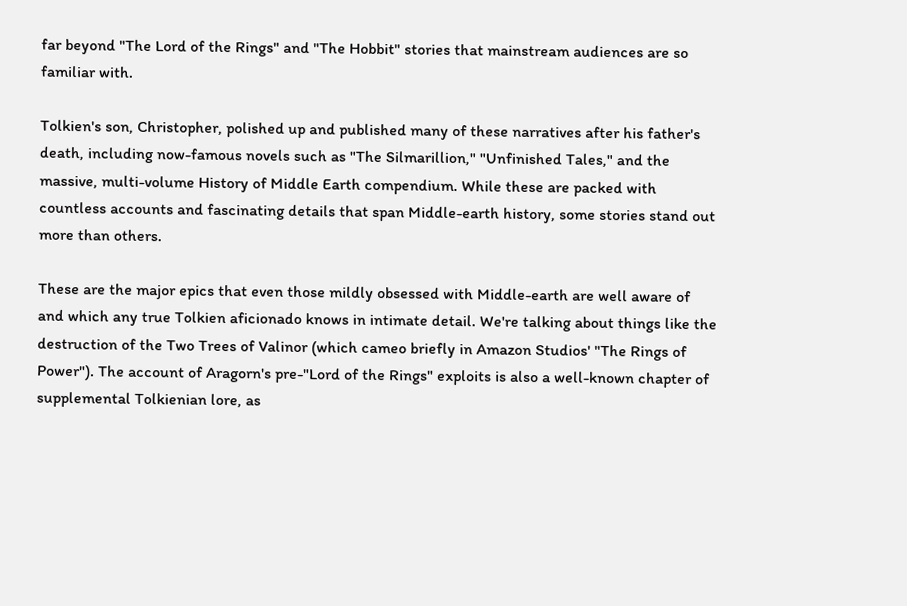far beyond "The Lord of the Rings" and "The Hobbit" stories that mainstream audiences are so familiar with.

Tolkien's son, Christopher, polished up and published many of these narratives after his father's death, including now-famous novels such as "The Silmarillion," "Unfinished Tales," and the massive, multi-volume History of Middle Earth compendium. While these are packed with countless accounts and fascinating details that span Middle-earth history, some stories stand out more than others.

These are the major epics that even those mildly obsessed with Middle-earth are well aware of and which any true Tolkien aficionado knows in intimate detail. We're talking about things like the destruction of the Two Trees of Valinor (which cameo briefly in Amazon Studios' "The Rings of Power"). The account of Aragorn's pre-"Lord of the Rings" exploits is also a well-known chapter of supplemental Tolkienian lore, as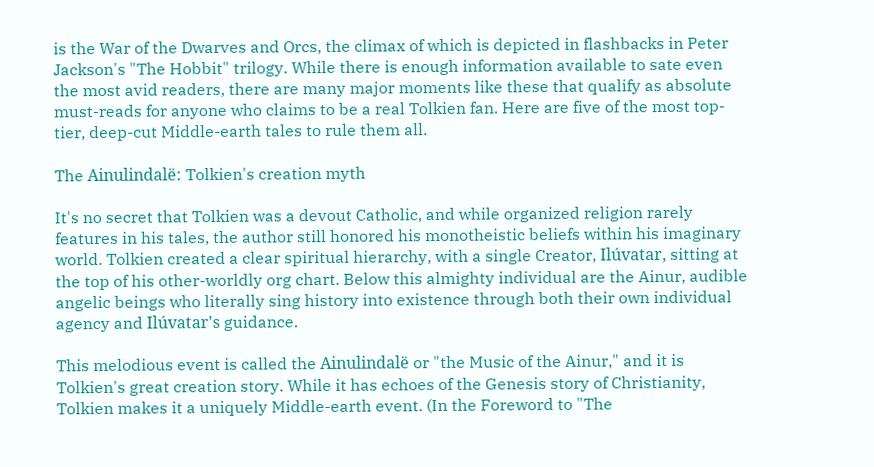is the War of the Dwarves and Orcs, the climax of which is depicted in flashbacks in Peter Jackson's "The Hobbit" trilogy. While there is enough information available to sate even the most avid readers, there are many major moments like these that qualify as absolute must-reads for anyone who claims to be a real Tolkien fan. Here are five of the most top-tier, deep-cut Middle-earth tales to rule them all.

The Ainulindalë: Tolkien's creation myth

It's no secret that Tolkien was a devout Catholic, and while organized religion rarely features in his tales, the author still honored his monotheistic beliefs within his imaginary world. Tolkien created a clear spiritual hierarchy, with a single Creator, Ilúvatar, sitting at the top of his other-worldly org chart. Below this almighty individual are the Ainur, audible angelic beings who literally sing history into existence through both their own individual agency and Ilúvatar's guidance.

This melodious event is called the Ainulindalë or "the Music of the Ainur," and it is Tolkien's great creation story. While it has echoes of the Genesis story of Christianity, Tolkien makes it a uniquely Middle-earth event. (In the Foreword to "The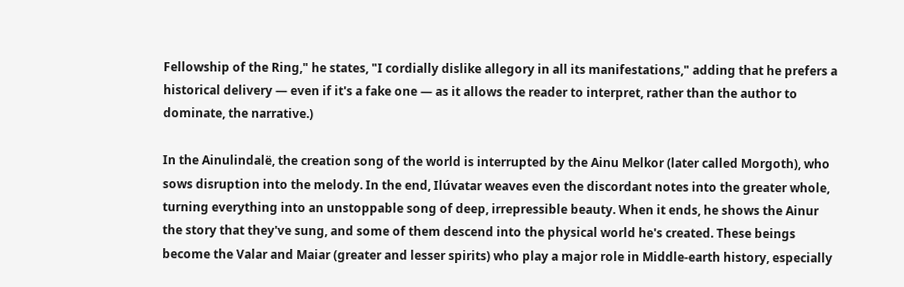Fellowship of the Ring," he states, "I cordially dislike allegory in all its manifestations," adding that he prefers a historical delivery — even if it's a fake one — as it allows the reader to interpret, rather than the author to dominate, the narrative.)

In the Ainulindalë, the creation song of the world is interrupted by the Ainu Melkor (later called Morgoth), who sows disruption into the melody. In the end, Ilúvatar weaves even the discordant notes into the greater whole, turning everything into an unstoppable song of deep, irrepressible beauty. When it ends, he shows the Ainur the story that they've sung, and some of them descend into the physical world he's created. These beings become the Valar and Maiar (greater and lesser spirits) who play a major role in Middle-earth history, especially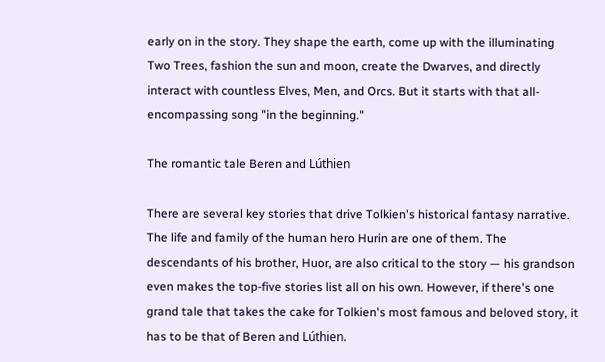early on in the story. They shape the earth, come up with the illuminating Two Trees, fashion the sun and moon, create the Dwarves, and directly interact with countless Elves, Men, and Orcs. But it starts with that all-encompassing song "in the beginning."

The romantic tale Beren and Lúthien

There are several key stories that drive Tolkien's historical fantasy narrative. The life and family of the human hero Hurin are one of them. The descendants of his brother, Huor, are also critical to the story — his grandson even makes the top-five stories list all on his own. However, if there's one grand tale that takes the cake for Tolkien's most famous and beloved story, it has to be that of Beren and Lúthien.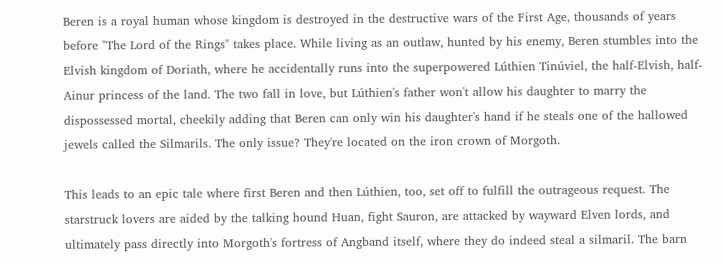Beren is a royal human whose kingdom is destroyed in the destructive wars of the First Age, thousands of years before "The Lord of the Rings" takes place. While living as an outlaw, hunted by his enemy, Beren stumbles into the Elvish kingdom of Doriath, where he accidentally runs into the superpowered Lúthien Tinúviel, the half-Elvish, half-Ainur princess of the land. The two fall in love, but Lúthien's father won't allow his daughter to marry the dispossessed mortal, cheekily adding that Beren can only win his daughter's hand if he steals one of the hallowed jewels called the Silmarils. The only issue? They're located on the iron crown of Morgoth.

This leads to an epic tale where first Beren and then Lúthien, too, set off to fulfill the outrageous request. The starstruck lovers are aided by the talking hound Huan, fight Sauron, are attacked by wayward Elven lords, and ultimately pass directly into Morgoth's fortress of Angband itself, where they do indeed steal a silmaril. The barn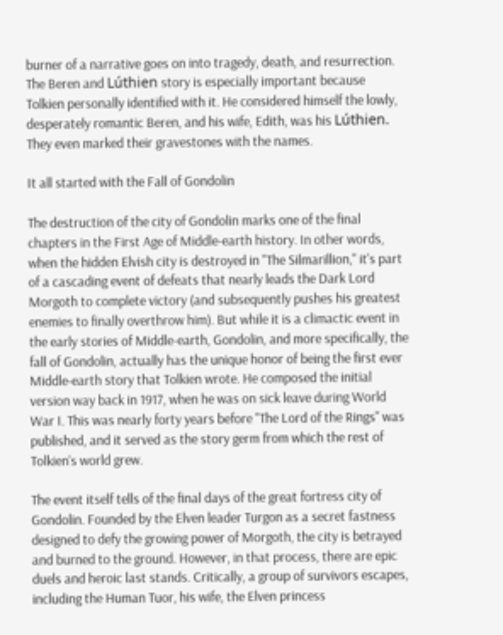burner of a narrative goes on into tragedy, death, and resurrection. The Beren and Lúthien story is especially important because Tolkien personally identified with it. He considered himself the lowly, desperately romantic Beren, and his wife, Edith, was his Lúthien. They even marked their gravestones with the names.

It all started with the Fall of Gondolin

The destruction of the city of Gondolin marks one of the final chapters in the First Age of Middle-earth history. In other words, when the hidden Elvish city is destroyed in "The Silmarillion," it's part of a cascading event of defeats that nearly leads the Dark Lord Morgoth to complete victory (and subsequently pushes his greatest enemies to finally overthrow him). But while it is a climactic event in the early stories of Middle-earth, Gondolin, and more specifically, the fall of Gondolin, actually has the unique honor of being the first ever Middle-earth story that Tolkien wrote. He composed the initial version way back in 1917, when he was on sick leave during World War I. This was nearly forty years before "The Lord of the Rings" was published, and it served as the story germ from which the rest of Tolkien's world grew.

The event itself tells of the final days of the great fortress city of Gondolin. Founded by the Elven leader Turgon as a secret fastness designed to defy the growing power of Morgoth, the city is betrayed and burned to the ground. However, in that process, there are epic duels and heroic last stands. Critically, a group of survivors escapes, including the Human Tuor, his wife, the Elven princess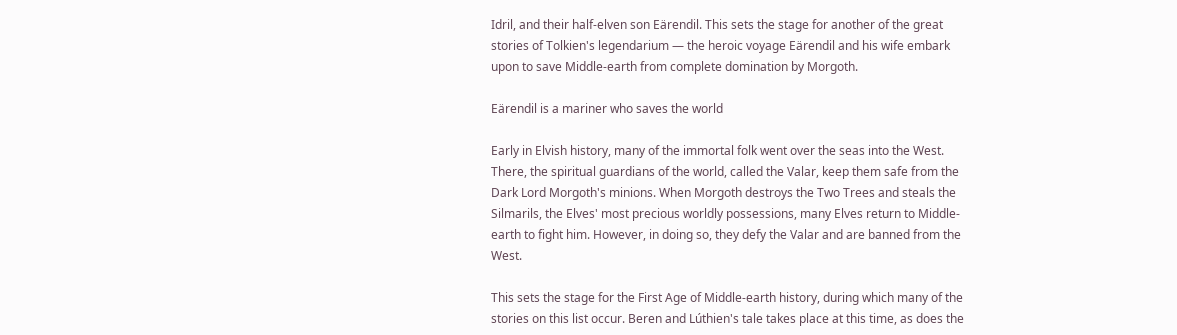Idril, and their half-elven son Eärendil. This sets the stage for another of the great stories of Tolkien's legendarium — the heroic voyage Eärendil and his wife embark upon to save Middle-earth from complete domination by Morgoth.

Eärendil is a mariner who saves the world

Early in Elvish history, many of the immortal folk went over the seas into the West. There, the spiritual guardians of the world, called the Valar, keep them safe from the Dark Lord Morgoth's minions. When Morgoth destroys the Two Trees and steals the Silmarils, the Elves' most precious worldly possessions, many Elves return to Middle-earth to fight him. However, in doing so, they defy the Valar and are banned from the West.

This sets the stage for the First Age of Middle-earth history, during which many of the stories on this list occur. Beren and Lúthien's tale takes place at this time, as does the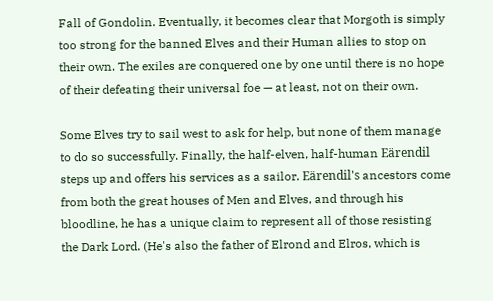Fall of Gondolin. Eventually, it becomes clear that Morgoth is simply too strong for the banned Elves and their Human allies to stop on their own. The exiles are conquered one by one until there is no hope of their defeating their universal foe — at least, not on their own.

Some Elves try to sail west to ask for help, but none of them manage to do so successfully. Finally, the half-elven, half-human Eärendil steps up and offers his services as a sailor. Eärendil's ancestors come from both the great houses of Men and Elves, and through his bloodline, he has a unique claim to represent all of those resisting the Dark Lord. (He's also the father of Elrond and Elros, which is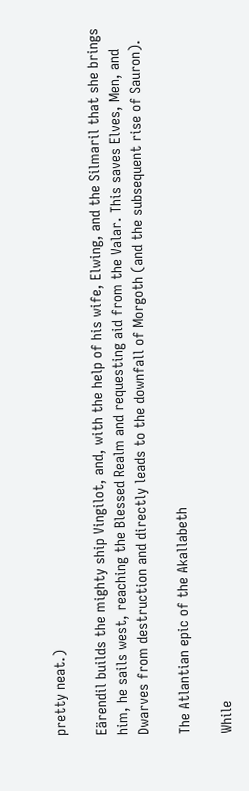pretty neat.)

Eärendil builds the mighty ship Vingilot, and, with the help of his wife, Elwing, and the Silmaril that she brings him, he sails west, reaching the Blessed Realm and requesting aid from the Valar. This saves Elves, Men, and Dwarves from destruction and directly leads to the downfall of Morgoth (and the subsequent rise of Sauron).

The Atlantian epic of the Akallabeth

While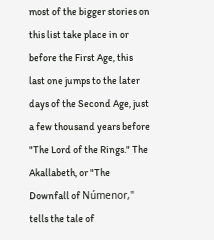most of the bigger stories on this list take place in or before the First Age, this last one jumps to the later days of the Second Age, just a few thousand years before "The Lord of the Rings." The Akallabeth, or "The Downfall of Númenor," tells the tale of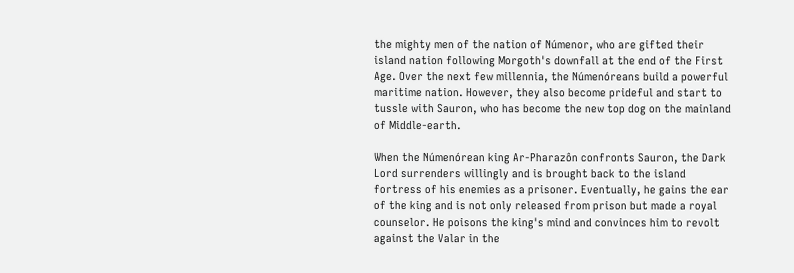the mighty men of the nation of Númenor, who are gifted their island nation following Morgoth's downfall at the end of the First Age. Over the next few millennia, the Númenóreans build a powerful maritime nation. However, they also become prideful and start to tussle with Sauron, who has become the new top dog on the mainland of Middle-earth.

When the Númenórean king Ar-Pharazôn confronts Sauron, the Dark Lord surrenders willingly and is brought back to the island fortress of his enemies as a prisoner. Eventually, he gains the ear of the king and is not only released from prison but made a royal counselor. He poisons the king's mind and convinces him to revolt against the Valar in the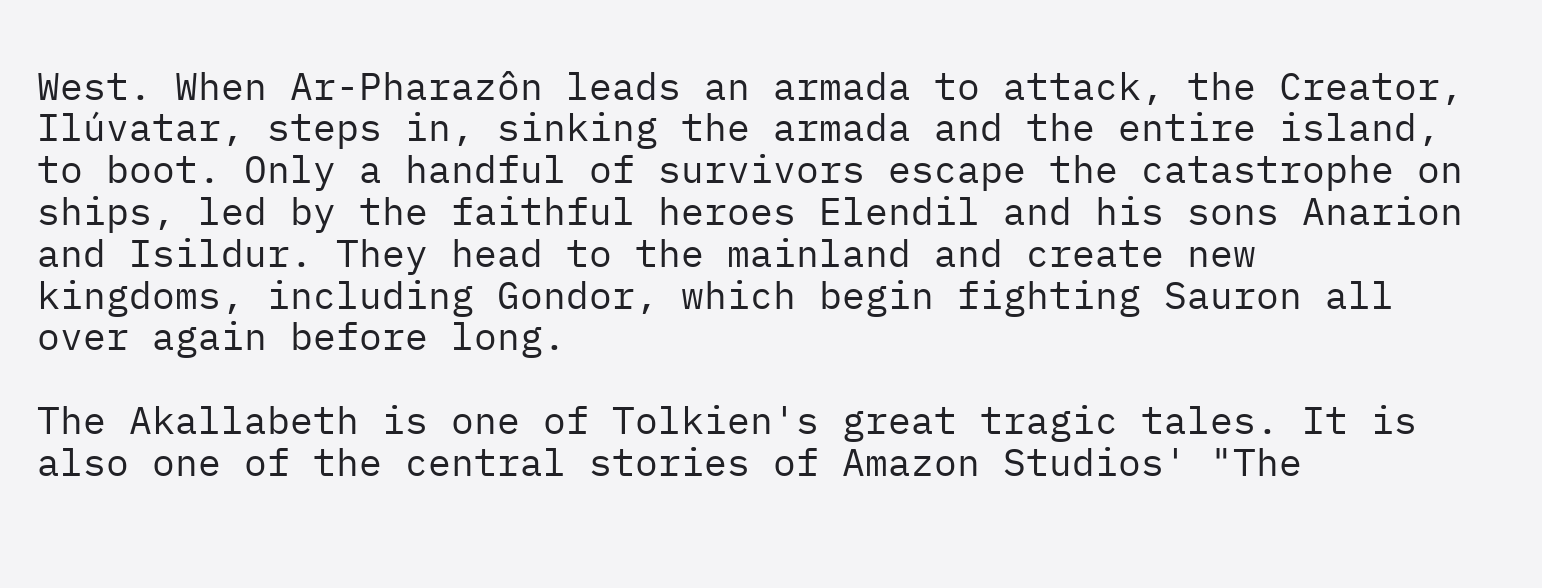West. When Ar-Pharazôn leads an armada to attack, the Creator, Ilúvatar, steps in, sinking the armada and the entire island, to boot. Only a handful of survivors escape the catastrophe on ships, led by the faithful heroes Elendil and his sons Anarion and Isildur. They head to the mainland and create new kingdoms, including Gondor, which begin fighting Sauron all over again before long.

The Akallabeth is one of Tolkien's great tragic tales. It is also one of the central stories of Amazon Studios' "The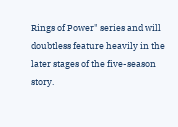Rings of Power" series and will doubtless feature heavily in the later stages of the five-season story.